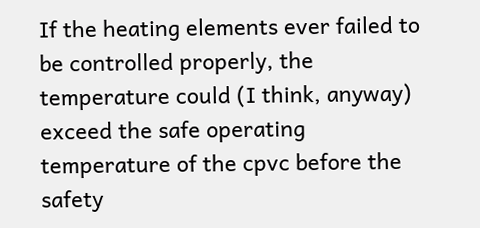If the heating elements ever failed to be controlled properly, the temperature could (I think, anyway) exceed the safe operating temperature of the cpvc before the safety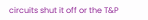circuits shut it off or the T&P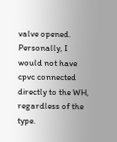valve opened. Personally, I would not have cpvc connected directly to the WH, regardless of the type.